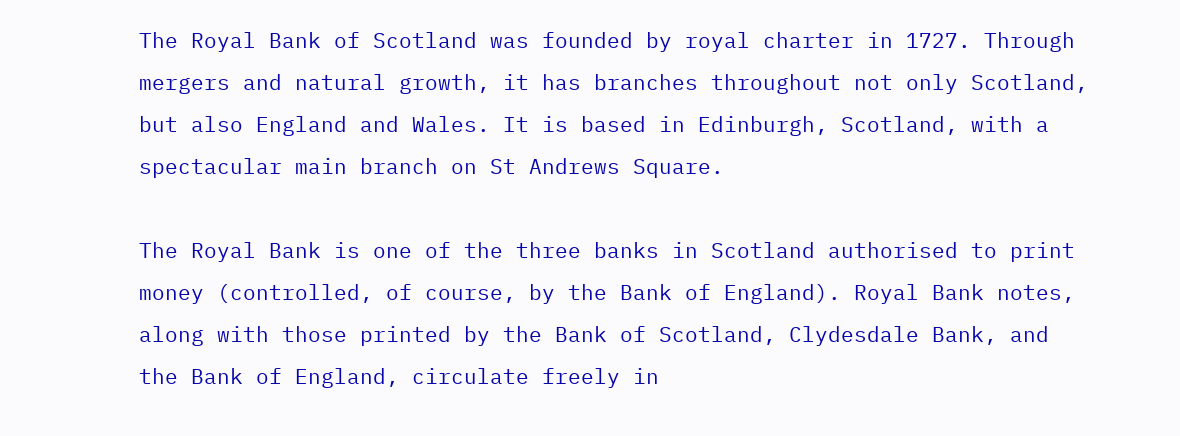The Royal Bank of Scotland was founded by royal charter in 1727. Through mergers and natural growth, it has branches throughout not only Scotland, but also England and Wales. It is based in Edinburgh, Scotland, with a spectacular main branch on St Andrews Square.

The Royal Bank is one of the three banks in Scotland authorised to print money (controlled, of course, by the Bank of England). Royal Bank notes, along with those printed by the Bank of Scotland, Clydesdale Bank, and the Bank of England, circulate freely in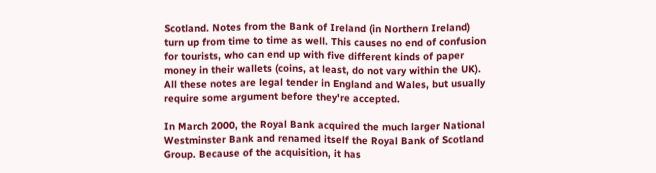Scotland. Notes from the Bank of Ireland (in Northern Ireland) turn up from time to time as well. This causes no end of confusion for tourists, who can end up with five different kinds of paper money in their wallets (coins, at least, do not vary within the UK). All these notes are legal tender in England and Wales, but usually require some argument before they're accepted.

In March 2000, the Royal Bank acquired the much larger National Westminster Bank and renamed itself the Royal Bank of Scotland Group. Because of the acquisition, it has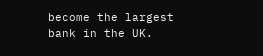become the largest bank in the UK.